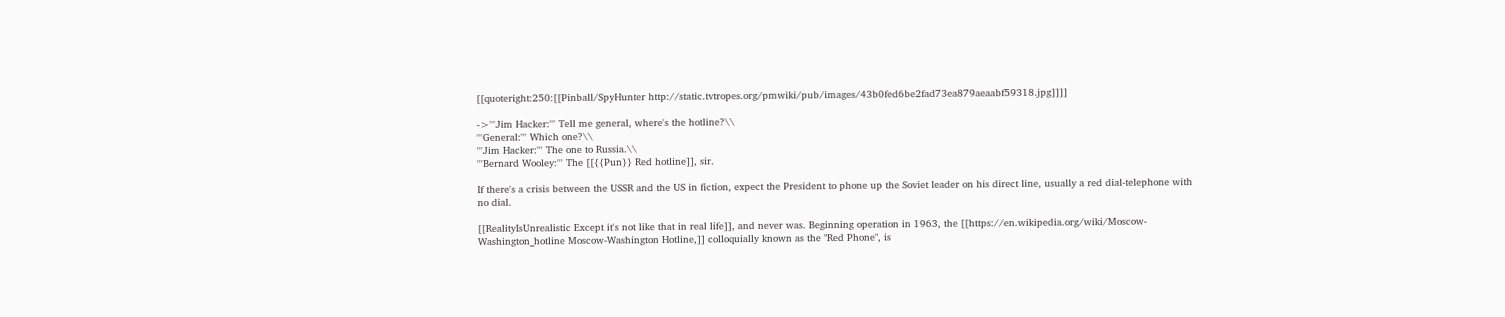[[quoteright:250:[[Pinball/SpyHunter http://static.tvtropes.org/pmwiki/pub/images/43b0fed6be2fad73ea879aeaabf59318.jpg]]]]

->'''Jim Hacker:''' Tell me general, where's the hotline?\\
'''General:''' Which one?\\
'''Jim Hacker:''' The one to Russia.\\
'''Bernard Wooley:''' The [[{{Pun}} Red hotline]], sir.

If there's a crisis between the USSR and the US in fiction, expect the President to phone up the Soviet leader on his direct line, usually a red dial-telephone with no dial.

[[RealityIsUnrealistic Except it's not like that in real life]], and never was. Beginning operation in 1963, the [[https://en.wikipedia.org/wiki/Moscow-Washington_hotline Moscow-Washington Hotline,]] colloquially known as the "Red Phone", is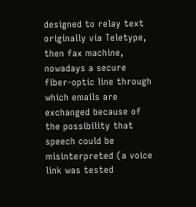designed to relay text originally via Teletype, then fax machine, nowadays a secure fiber-optic line through which emails are exchanged because of the possibility that speech could be misinterpreted (a voice link was tested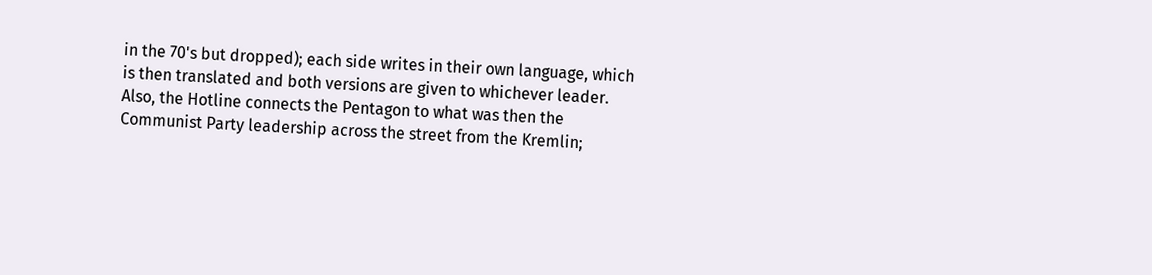in the 70's but dropped); each side writes in their own language, which is then translated and both versions are given to whichever leader. Also, the Hotline connects the Pentagon to what was then the Communist Party leadership across the street from the Kremlin;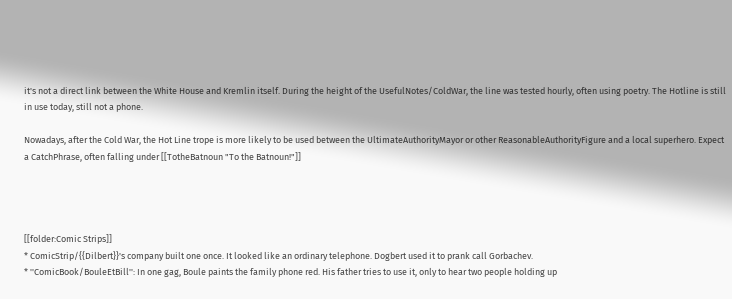it's not a direct link between the White House and Kremlin itself. During the height of the UsefulNotes/ColdWar, the line was tested hourly, often using poetry. The Hotline is still in use today, still not a phone.

Nowadays, after the Cold War, the Hot Line trope is more likely to be used between the UltimateAuthorityMayor or other ReasonableAuthorityFigure and a local superhero. Expect a CatchPhrase, often falling under [[TotheBatnoun "To the Batnoun!"]]




[[folder:Comic Strips]]
* ComicStrip/{{Dilbert}}'s company built one once. It looked like an ordinary telephone. Dogbert used it to prank call Gorbachev.
* ''ComicBook/BouleEtBill'': In one gag, Boule paints the family phone red. His father tries to use it, only to hear two people holding up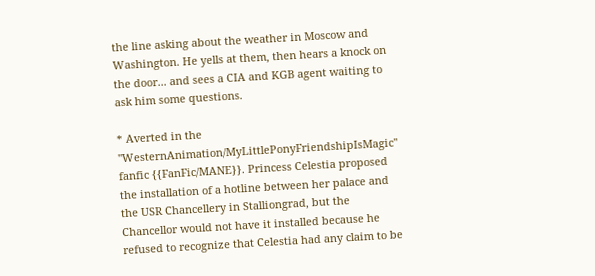the line asking about the weather in Moscow and Washington. He yells at them, then hears a knock on the door... and sees a CIA and KGB agent waiting to ask him some questions.

* Averted in the ''WesternAnimation/MyLittlePonyFriendshipIsMagic'' fanfic {{FanFic/MANE}}. Princess Celestia proposed the installation of a hotline between her palace and the USR Chancellery in Stalliongrad, but the Chancellor would not have it installed because he refused to recognize that Celestia had any claim to be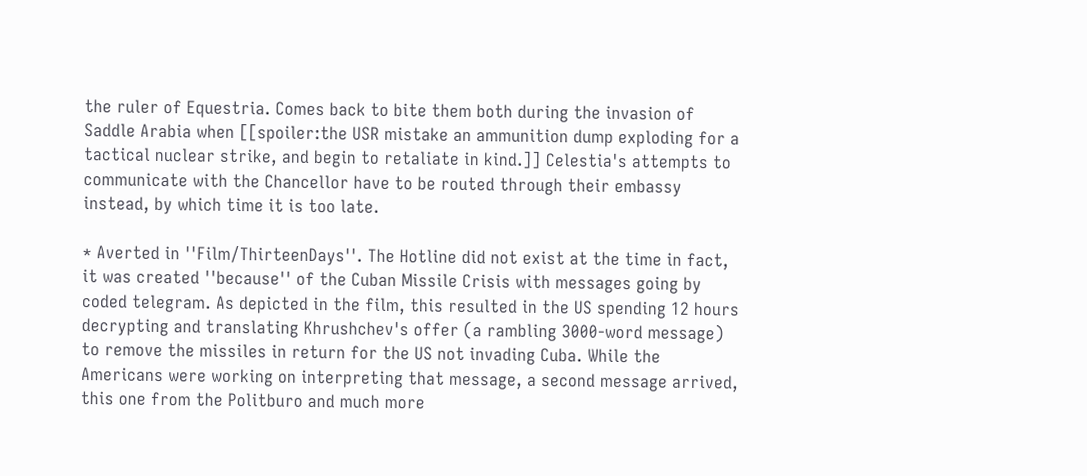the ruler of Equestria. Comes back to bite them both during the invasion of Saddle Arabia when [[spoiler:the USR mistake an ammunition dump exploding for a tactical nuclear strike, and begin to retaliate in kind.]] Celestia's attempts to communicate with the Chancellor have to be routed through their embassy instead, by which time it is too late.

* Averted in ''Film/ThirteenDays''. The Hotline did not exist at the time in fact, it was created ''because'' of the Cuban Missile Crisis with messages going by coded telegram. As depicted in the film, this resulted in the US spending 12 hours decrypting and translating Khrushchev's offer (a rambling 3000-word message) to remove the missiles in return for the US not invading Cuba. While the Americans were working on interpreting that message, a second message arrived, this one from the Politburo and much more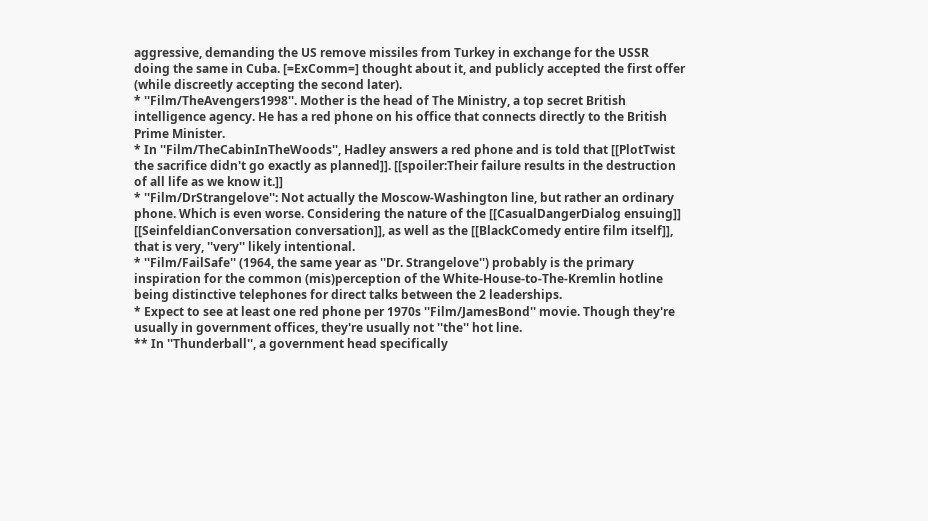aggressive, demanding the US remove missiles from Turkey in exchange for the USSR doing the same in Cuba. [=ExComm=] thought about it, and publicly accepted the first offer (while discreetly accepting the second later).
* ''Film/TheAvengers1998''. Mother is the head of The Ministry, a top secret British intelligence agency. He has a red phone on his office that connects directly to the British Prime Minister.
* In ''Film/TheCabinInTheWoods'', Hadley answers a red phone and is told that [[PlotTwist the sacrifice didn't go exactly as planned]]. [[spoiler:Their failure results in the destruction of all life as we know it.]]
* ''Film/DrStrangelove'': Not actually the Moscow-Washington line, but rather an ordinary phone. Which is even worse. Considering the nature of the [[CasualDangerDialog ensuing]] [[SeinfeldianConversation conversation]], as well as the [[BlackComedy entire film itself]], that is very, ''very'' likely intentional.
* ''Film/FailSafe'' (1964, the same year as ''Dr. Strangelove'') probably is the primary inspiration for the common (mis)perception of the White-House-to-The-Kremlin hotline being distinctive telephones for direct talks between the 2 leaderships.
* Expect to see at least one red phone per 1970s ''Film/JamesBond'' movie. Though they're usually in government offices, they're usually not ''the'' hot line.
** In ''Thunderball'', a government head specifically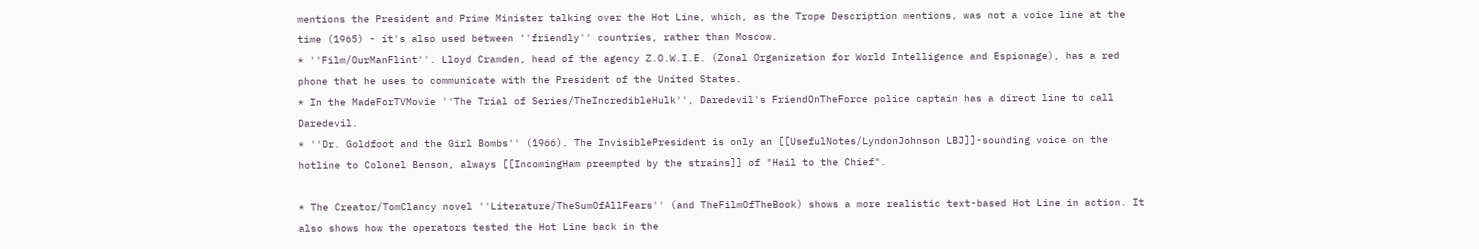mentions the President and Prime Minister talking over the Hot Line, which, as the Trope Description mentions, was not a voice line at the time (1965) - it's also used between ''friendly'' countries, rather than Moscow.
* ''Film/OurManFlint''. Lloyd Cramden, head of the agency Z.O.W.I.E. (Zonal Organization for World Intelligence and Espionage), has a red phone that he uses to communicate with the President of the United States.
* In the MadeForTVMovie ''The Trial of Series/TheIncredibleHulk'', Daredevil's FriendOnTheForce police captain has a direct line to call Daredevil.
* ''Dr. Goldfoot and the Girl Bombs'' (1966). The InvisiblePresident is only an [[UsefulNotes/LyndonJohnson LBJ]]-sounding voice on the hotline to Colonel Benson, always [[IncomingHam preempted by the strains]] of "Hail to the Chief".

* The Creator/TomClancy novel ''Literature/TheSumOfAllFears'' (and TheFilmOfTheBook) shows a more realistic text-based Hot Line in action. It also shows how the operators tested the Hot Line back in the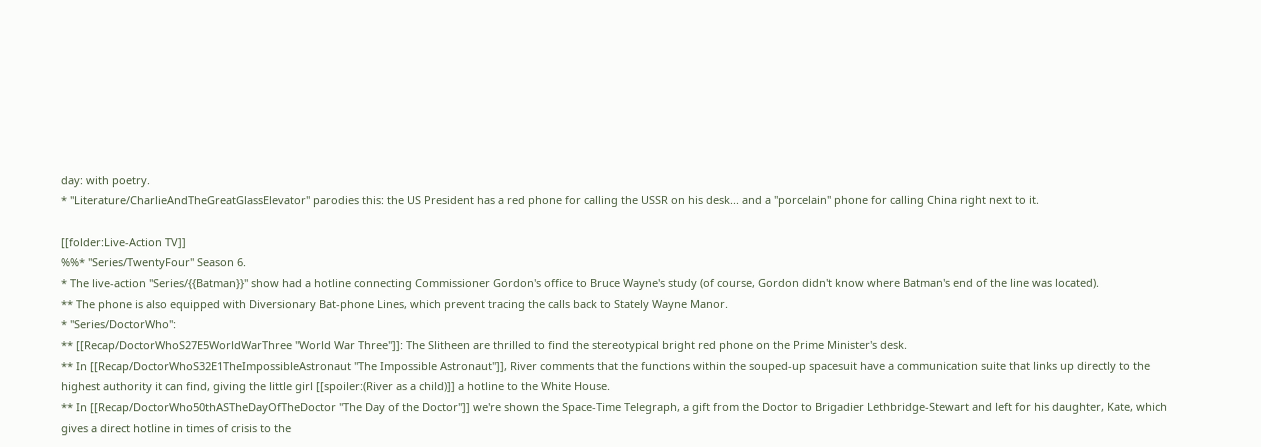day: with poetry.
* ''Literature/CharlieAndTheGreatGlassElevator'' parodies this: the US President has a red phone for calling the USSR on his desk... and a ''porcelain'' phone for calling China right next to it.

[[folder:Live-Action TV]]
%%* ''Series/TwentyFour'' Season 6.
* The live-action ''Series/{{Batman}}'' show had a hotline connecting Commissioner Gordon's office to Bruce Wayne's study (of course, Gordon didn't know where Batman's end of the line was located).
** The phone is also equipped with Diversionary Bat-phone Lines, which prevent tracing the calls back to Stately Wayne Manor.
* ''Series/DoctorWho'':
** [[Recap/DoctorWhoS27E5WorldWarThree "World War Three"]]: The Slitheen are thrilled to find the stereotypical bright red phone on the Prime Minister's desk.
** In [[Recap/DoctorWhoS32E1TheImpossibleAstronaut "The Impossible Astronaut"]], River comments that the functions within the souped-up spacesuit have a communication suite that links up directly to the highest authority it can find, giving the little girl [[spoiler:(River as a child)]] a hotline to the White House.
** In [[Recap/DoctorWho50thASTheDayOfTheDoctor "The Day of the Doctor"]] we're shown the Space-Time Telegraph, a gift from the Doctor to Brigadier Lethbridge-Stewart and left for his daughter, Kate, which gives a direct hotline in times of crisis to the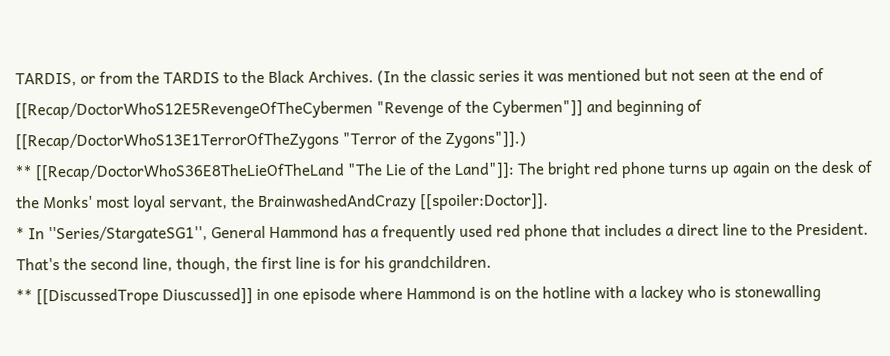TARDIS, or from the TARDIS to the Black Archives. (In the classic series it was mentioned but not seen at the end of [[Recap/DoctorWhoS12E5RevengeOfTheCybermen "Revenge of the Cybermen"]] and beginning of [[Recap/DoctorWhoS13E1TerrorOfTheZygons "Terror of the Zygons"]].)
** [[Recap/DoctorWhoS36E8TheLieOfTheLand "The Lie of the Land"]]: The bright red phone turns up again on the desk of the Monks' most loyal servant, the BrainwashedAndCrazy [[spoiler:Doctor]].
* In ''Series/StargateSG1'', General Hammond has a frequently used red phone that includes a direct line to the President. That's the second line, though, the first line is for his grandchildren.
** [[DiscussedTrope Diuscussed]] in one episode where Hammond is on the hotline with a lackey who is stonewalling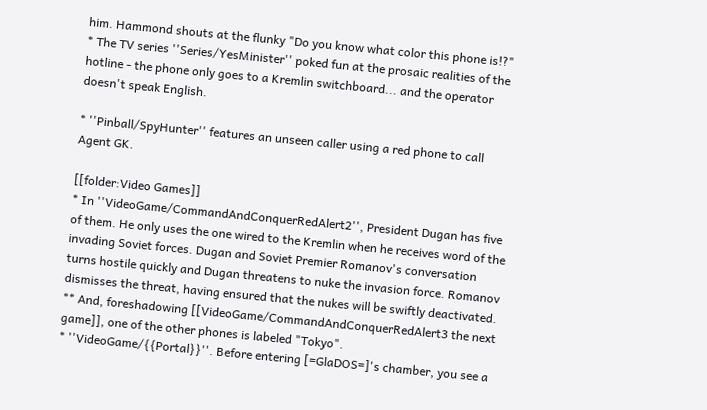him. Hammond shouts at the flunky "Do you know what color this phone is!?"
* The TV series ''Series/YesMinister'' poked fun at the prosaic realities of the hotline - the phone only goes to a Kremlin switchboard... and the operator doesn't speak English.

* ''Pinball/SpyHunter'' features an unseen caller using a red phone to call Agent GK.

[[folder:Video Games]]
* In ''VideoGame/CommandAndConquerRedAlert2'', President Dugan has five of them. He only uses the one wired to the Kremlin when he receives word of the invading Soviet forces. Dugan and Soviet Premier Romanov's conversation turns hostile quickly and Dugan threatens to nuke the invasion force. Romanov dismisses the threat, having ensured that the nukes will be swiftly deactivated.
** And, foreshadowing [[VideoGame/CommandAndConquerRedAlert3 the next game]], one of the other phones is labeled "Tokyo".
* ''VideoGame/{{Portal}}''. Before entering [=GlaDOS=]'s chamber, you see a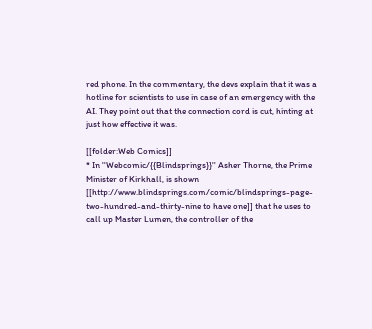red phone. In the commentary, the devs explain that it was a hotline for scientists to use in case of an emergency with the AI. They point out that the connection cord is cut, hinting at just how effective it was.

[[folder:Web Comics]]
* In ''Webcomic/{{Blindsprings}}'' Asher Thorne, the Prime Minister of Kirkhall, is shown [[http://www.blindsprings.com/comic/blindsprings-page-two-hundred-and-thirty-nine to have one]] that he uses to call up Master Lumen, the controller of the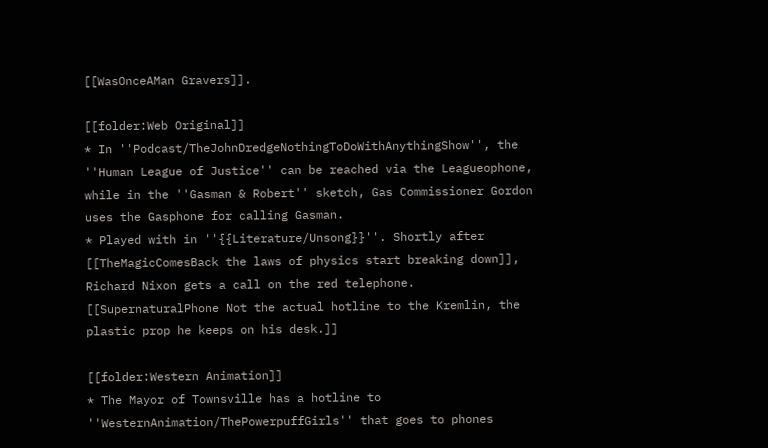[[WasOnceAMan Gravers]].

[[folder:Web Original]]
* In ''Podcast/TheJohnDredgeNothingToDoWithAnythingShow'', the ''Human League of Justice'' can be reached via the Leagueophone, while in the ''Gasman & Robert'' sketch, Gas Commissioner Gordon uses the Gasphone for calling Gasman.
* Played with in ''{{Literature/Unsong}}''. Shortly after [[TheMagicComesBack the laws of physics start breaking down]], Richard Nixon gets a call on the red telephone. [[SupernaturalPhone Not the actual hotline to the Kremlin, the plastic prop he keeps on his desk.]]

[[folder:Western Animation]]
* The Mayor of Townsville has a hotline to ''WesternAnimation/ThePowerpuffGirls'' that goes to phones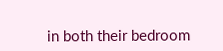in both their bedroom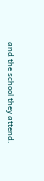and the school they attend.